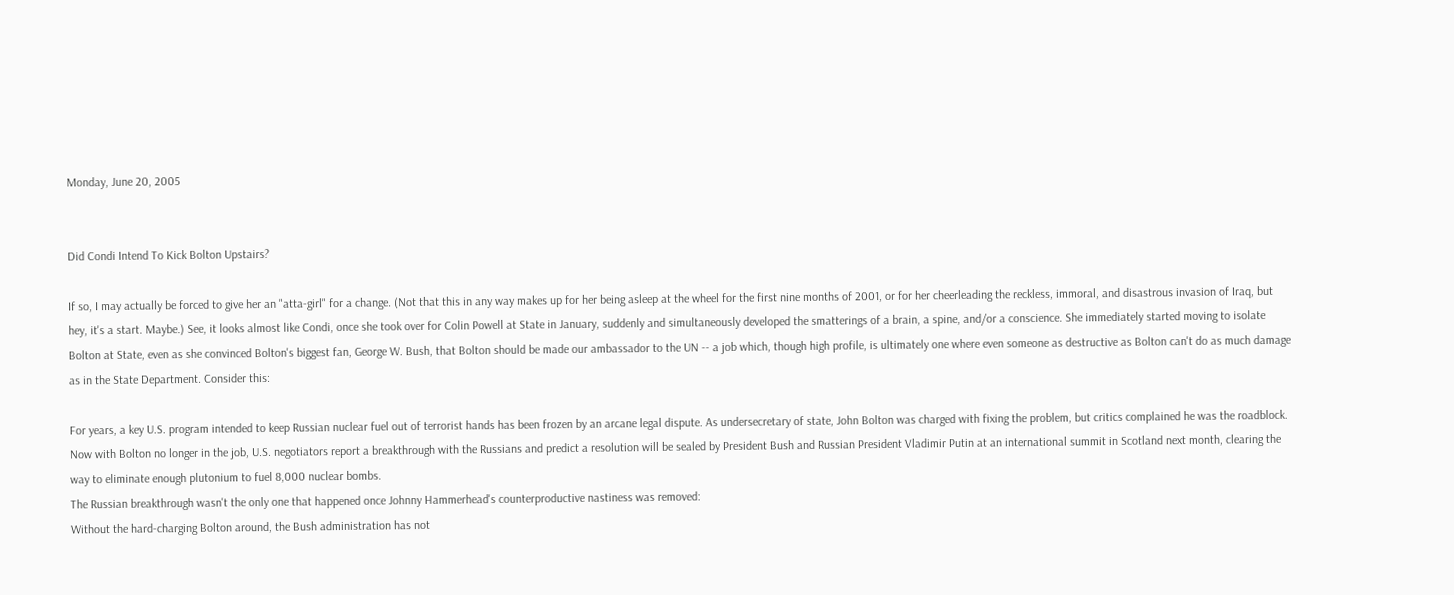Monday, June 20, 2005


Did Condi Intend To Kick Bolton Upstairs?

If so, I may actually be forced to give her an "atta-girl" for a change. (Not that this in any way makes up for her being asleep at the wheel for the first nine months of 2001, or for her cheerleading the reckless, immoral, and disastrous invasion of Iraq, but hey, it's a start. Maybe.) See, it looks almost like Condi, once she took over for Colin Powell at State in January, suddenly and simultaneously developed the smatterings of a brain, a spine, and/or a conscience. She immediately started moving to isolate Bolton at State, even as she convinced Bolton's biggest fan, George W. Bush, that Bolton should be made our ambassador to the UN -- a job which, though high profile, is ultimately one where even someone as destructive as Bolton can't do as much damage as in the State Department. Consider this:

For years, a key U.S. program intended to keep Russian nuclear fuel out of terrorist hands has been frozen by an arcane legal dispute. As undersecretary of state, John Bolton was charged with fixing the problem, but critics complained he was the roadblock. Now with Bolton no longer in the job, U.S. negotiators report a breakthrough with the Russians and predict a resolution will be sealed by President Bush and Russian President Vladimir Putin at an international summit in Scotland next month, clearing the way to eliminate enough plutonium to fuel 8,000 nuclear bombs.
The Russian breakthrough wasn't the only one that happened once Johnny Hammerhead's counterproductive nastiness was removed:
Without the hard-charging Bolton around, the Bush administration has not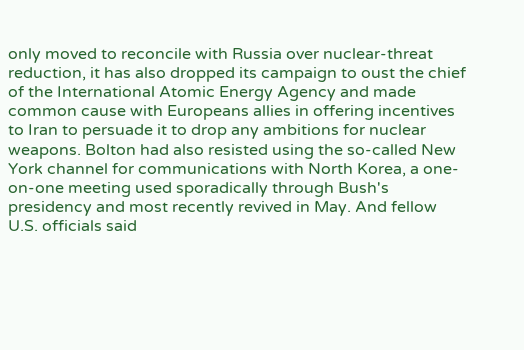only moved to reconcile with Russia over nuclear-threat reduction, it has also dropped its campaign to oust the chief of the International Atomic Energy Agency and made common cause with Europeans allies in offering incentives to Iran to persuade it to drop any ambitions for nuclear weapons. Bolton had also resisted using the so-called New York channel for communications with North Korea, a one-on-one meeting used sporadically through Bush's presidency and most recently revived in May. And fellow U.S. officials said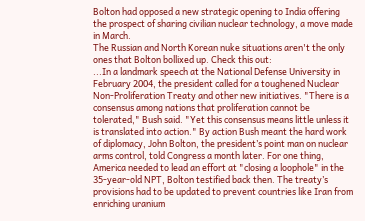Bolton had opposed a new strategic opening to India offering the prospect of sharing civilian nuclear technology, a move made in March.
The Russian and North Korean nuke situations aren't the only ones that Bolton bollixed up. Check this out:
...In a landmark speech at the National Defense University in February 2004, the president called for a toughened Nuclear Non-Proliferation Treaty and other new initiatives. "There is a consensus among nations that proliferation cannot be tolerated," Bush said. "Yet this consensus means little unless it is translated into action." By action Bush meant the hard work of diplomacy, John Bolton, the president’s point man on nuclear arms control, told Congress a month later. For one thing, America needed to lead an effort at "closing a loophole" in the 35-year-old NPT, Bolton testified back then. The treaty’s provisions had to be updated to prevent countries like Iran from enriching uranium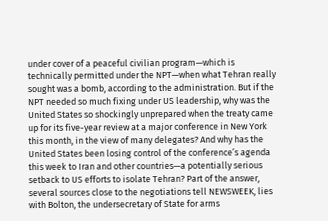under cover of a peaceful civilian program—which is technically permitted under the NPT—when what Tehran really sought was a bomb, according to the administration. But if the NPT needed so much fixing under US leadership, why was the United States so shockingly unprepared when the treaty came up for its five-year review at a major conference in New York this month, in the view of many delegates? And why has the United States been losing control of the conference’s agenda this week to Iran and other countries—a potentially serious setback to US efforts to isolate Tehran? Part of the answer, several sources close to the negotiations tell NEWSWEEK, lies with Bolton, the undersecretary of State for arms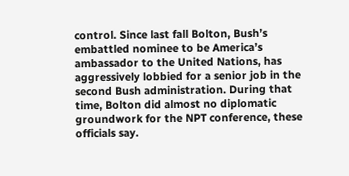control. Since last fall Bolton, Bush’s embattled nominee to be America’s ambassador to the United Nations, has aggressively lobbied for a senior job in the second Bush administration. During that time, Bolton did almost no diplomatic groundwork for the NPT conference, these officials say.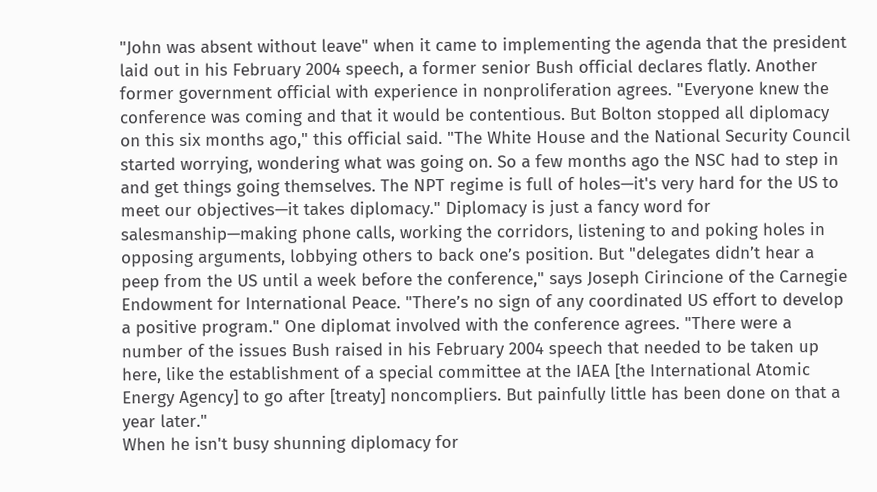"John was absent without leave" when it came to implementing the agenda that the president laid out in his February 2004 speech, a former senior Bush official declares flatly. Another former government official with experience in nonproliferation agrees. "Everyone knew the conference was coming and that it would be contentious. But Bolton stopped all diplomacy on this six months ago," this official said. "The White House and the National Security Council started worrying, wondering what was going on. So a few months ago the NSC had to step in and get things going themselves. The NPT regime is full of holes—it's very hard for the US to meet our objectives—it takes diplomacy." Diplomacy is just a fancy word for salesmanship—making phone calls, working the corridors, listening to and poking holes in opposing arguments, lobbying others to back one’s position. But "delegates didn’t hear a peep from the US until a week before the conference," says Joseph Cirincione of the Carnegie Endowment for International Peace. "There’s no sign of any coordinated US effort to develop a positive program." One diplomat involved with the conference agrees. "There were a number of the issues Bush raised in his February 2004 speech that needed to be taken up here, like the establishment of a special committee at the IAEA [the International Atomic Energy Agency] to go after [treaty] noncompliers. But painfully little has been done on that a year later."
When he isn't busy shunning diplomacy for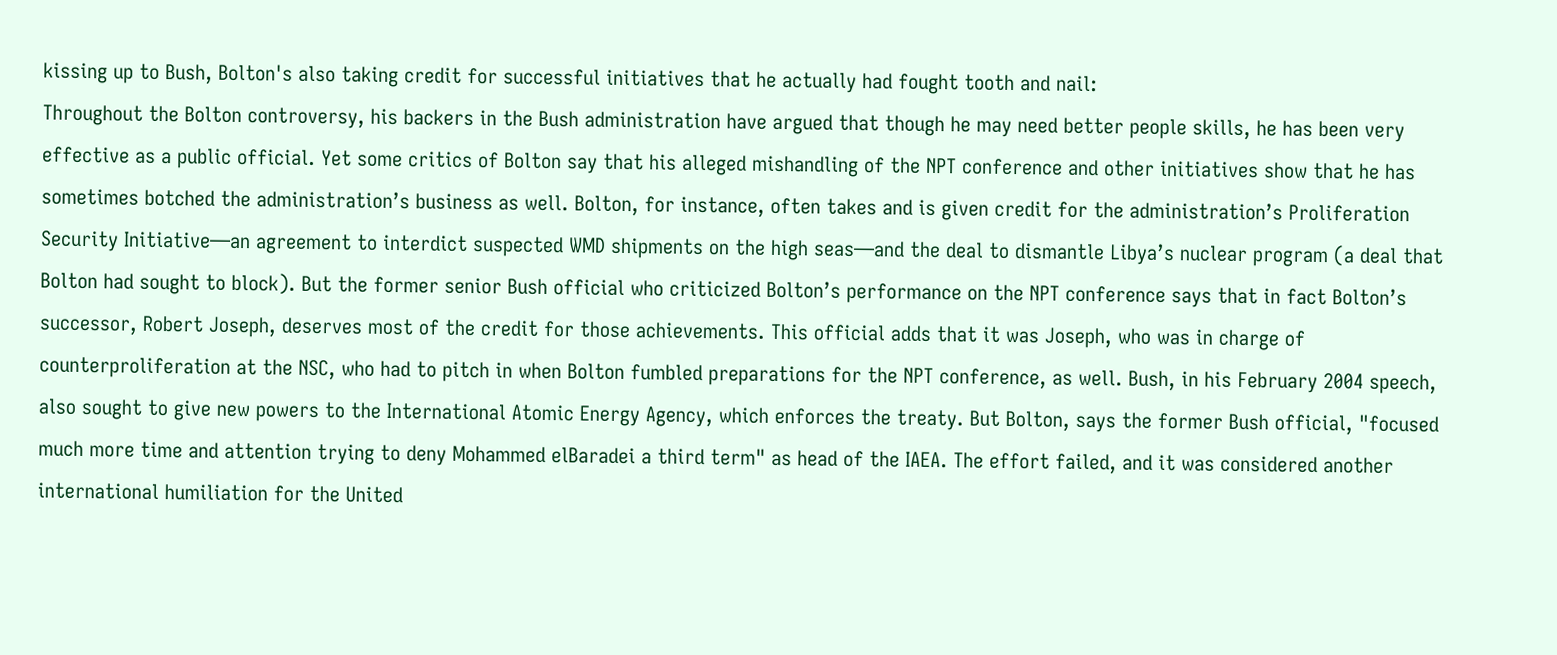kissing up to Bush, Bolton's also taking credit for successful initiatives that he actually had fought tooth and nail:
Throughout the Bolton controversy, his backers in the Bush administration have argued that though he may need better people skills, he has been very effective as a public official. Yet some critics of Bolton say that his alleged mishandling of the NPT conference and other initiatives show that he has sometimes botched the administration’s business as well. Bolton, for instance, often takes and is given credit for the administration’s Proliferation Security Initiative—an agreement to interdict suspected WMD shipments on the high seas—and the deal to dismantle Libya’s nuclear program (a deal that Bolton had sought to block). But the former senior Bush official who criticized Bolton’s performance on the NPT conference says that in fact Bolton’s successor, Robert Joseph, deserves most of the credit for those achievements. This official adds that it was Joseph, who was in charge of counterproliferation at the NSC, who had to pitch in when Bolton fumbled preparations for the NPT conference, as well. Bush, in his February 2004 speech, also sought to give new powers to the International Atomic Energy Agency, which enforces the treaty. But Bolton, says the former Bush official, "focused much more time and attention trying to deny Mohammed elBaradei a third term" as head of the IAEA. The effort failed, and it was considered another international humiliation for the United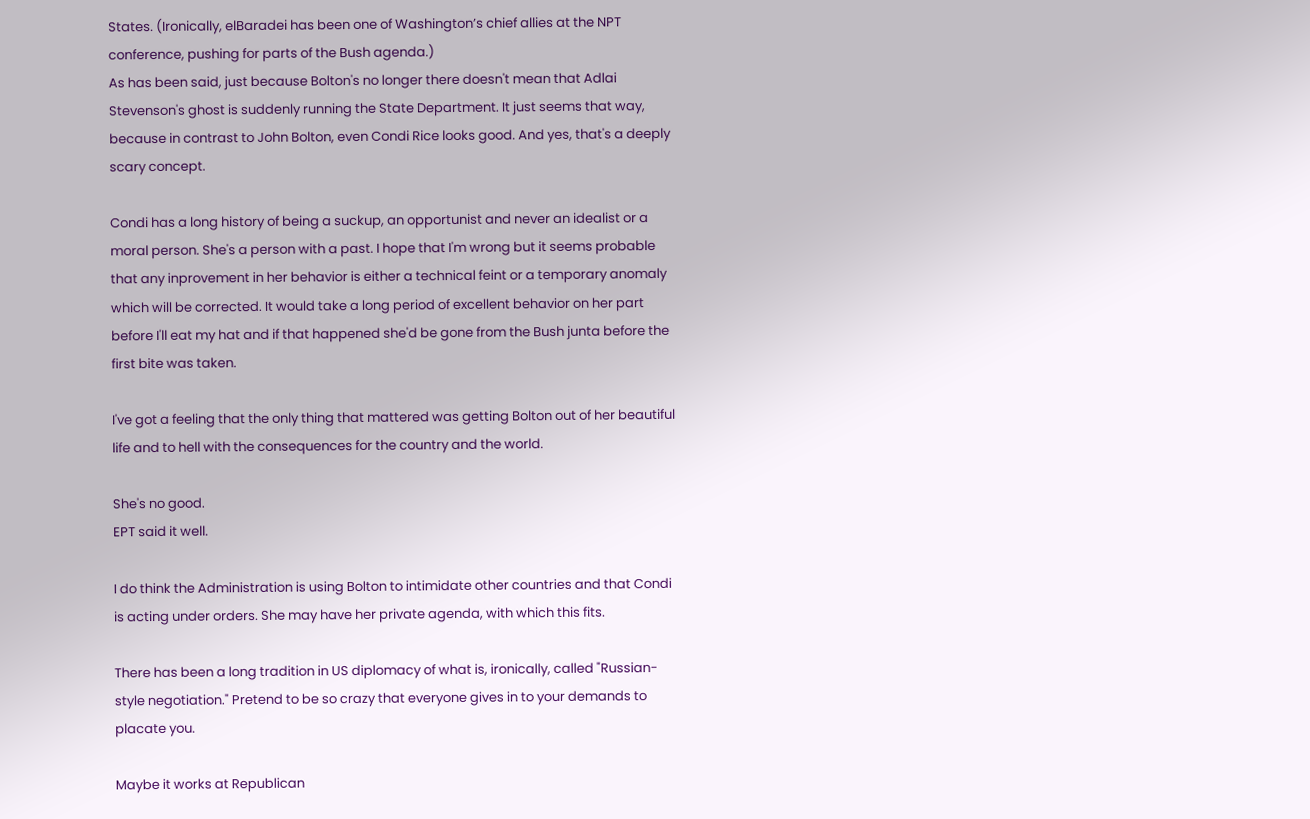States. (Ironically, elBaradei has been one of Washington’s chief allies at the NPT conference, pushing for parts of the Bush agenda.)
As has been said, just because Bolton's no longer there doesn't mean that Adlai Stevenson's ghost is suddenly running the State Department. It just seems that way, because in contrast to John Bolton, even Condi Rice looks good. And yes, that's a deeply scary concept.

Condi has a long history of being a suckup, an opportunist and never an idealist or a moral person. She's a person with a past. I hope that I'm wrong but it seems probable that any inprovement in her behavior is either a technical feint or a temporary anomaly which will be corrected. It would take a long period of excellent behavior on her part before I'll eat my hat and if that happened she'd be gone from the Bush junta before the first bite was taken.

I've got a feeling that the only thing that mattered was getting Bolton out of her beautiful life and to hell with the consequences for the country and the world.

She's no good.
EPT said it well.

I do think the Administration is using Bolton to intimidate other countries and that Condi is acting under orders. She may have her private agenda, with which this fits.

There has been a long tradition in US diplomacy of what is, ironically, called "Russian-style negotiation." Pretend to be so crazy that everyone gives in to your demands to placate you.

Maybe it works at Republican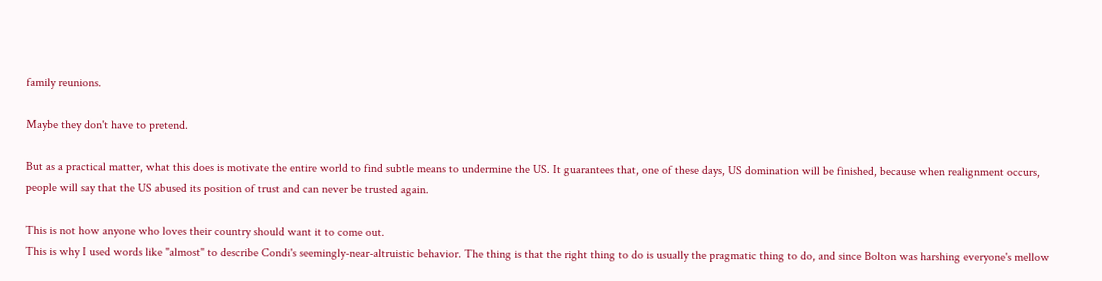family reunions.

Maybe they don't have to pretend.

But as a practical matter, what this does is motivate the entire world to find subtle means to undermine the US. It guarantees that, one of these days, US domination will be finished, because when realignment occurs, people will say that the US abused its position of trust and can never be trusted again.

This is not how anyone who loves their country should want it to come out.
This is why I used words like "almost" to describe Condi's seemingly-near-altruistic behavior. The thing is that the right thing to do is usually the pragmatic thing to do, and since Bolton was harshing everyone's mellow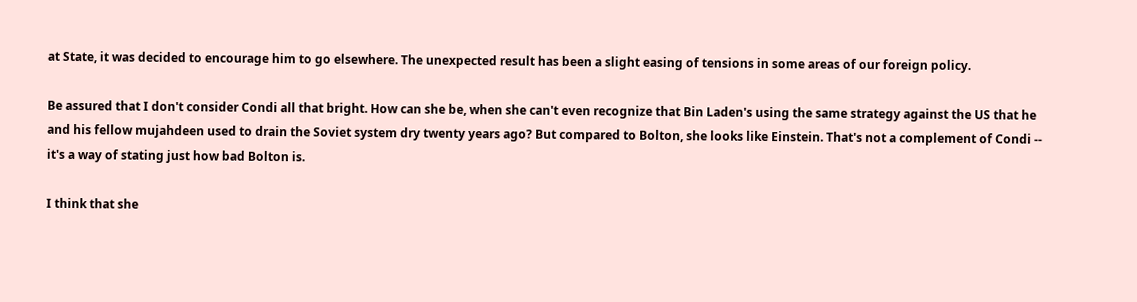at State, it was decided to encourage him to go elsewhere. The unexpected result has been a slight easing of tensions in some areas of our foreign policy.

Be assured that I don't consider Condi all that bright. How can she be, when she can't even recognize that Bin Laden's using the same strategy against the US that he and his fellow mujahdeen used to drain the Soviet system dry twenty years ago? But compared to Bolton, she looks like Einstein. That's not a complement of Condi -- it's a way of stating just how bad Bolton is.

I think that she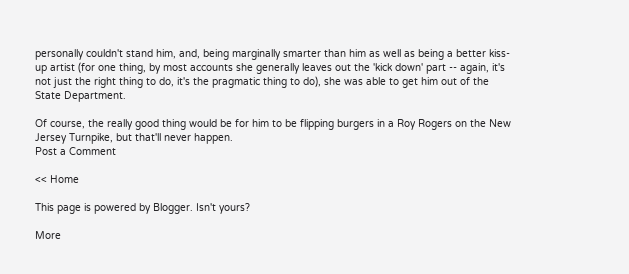personally couldn't stand him, and, being marginally smarter than him as well as being a better kiss-up artist (for one thing, by most accounts she generally leaves out the 'kick down' part -- again, it's not just the right thing to do, it's the pragmatic thing to do), she was able to get him out of the State Department.

Of course, the really good thing would be for him to be flipping burgers in a Roy Rogers on the New Jersey Turnpike, but that'll never happen.
Post a Comment

<< Home

This page is powered by Blogger. Isn't yours?

More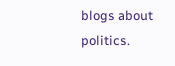blogs about politics.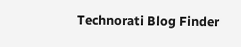Technorati Blog Finder